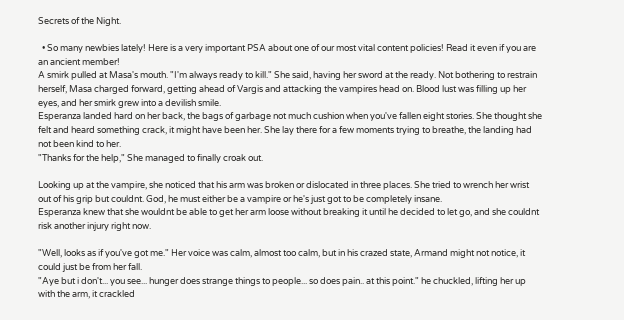Secrets of the Night.

  • So many newbies lately! Here is a very important PSA about one of our most vital content policies! Read it even if you are an ancient member!
A smirk pulled at Masa's mouth. "I'm always ready to kill." She said, having her sword at the ready. Not bothering to restrain herself, Masa charged forward, getting ahead of Vargis and attacking the vampires head on. Blood lust was filling up her eyes, and her smirk grew into a devilish smile.
Esperanza landed hard on her back, the bags of garbage not much cushion when you've fallen eight stories. She thought she felt and heard something crack, it might have been her. She lay there for a few moments trying to breathe, the landing had not been kind to her.
"Thanks for the help," She managed to finally croak out.

Looking up at the vampire, she noticed that his arm was broken or dislocated in three places. She tried to wrench her wrist out of his grip but couldnt. God, he must either be a vampire or he's just got to be completely insane.
Esperanza knew that she wouldnt be able to get her arm loose without breaking it until he decided to let go, and she couldnt risk another injury right now.

"Well, looks as if you've got me." Her voice was calm, almost too calm, but in his crazed state, Armand might not notice, it could just be from her fall.
"Aye but i don't... you see... hunger does strange things to people... so does pain.. at this point." he chuckled, lifting her up with the arm, it crackled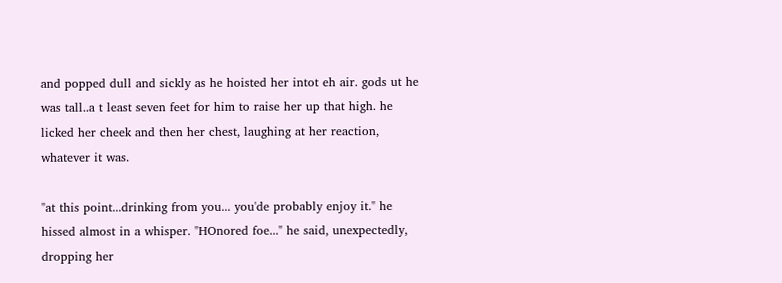and popped dull and sickly as he hoisted her intot eh air. gods ut he was tall..a t least seven feet for him to raise her up that high. he licked her cheek and then her chest, laughing at her reaction, whatever it was.

"at this point...drinking from you... you'de probably enjoy it." he hissed almost in a whisper. "HOnored foe..." he said, unexpectedly, dropping her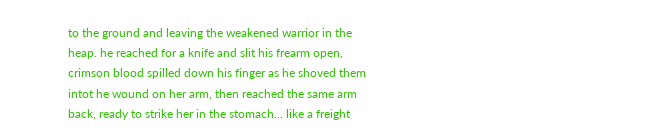to the ground and leaving the weakened warrior in the heap. he reached for a knife and slit his frearm open, crimson blood spilled down his finger as he shoved them intot he wound on her arm, then reached the same arm back, ready to strike her in the stomach... like a freight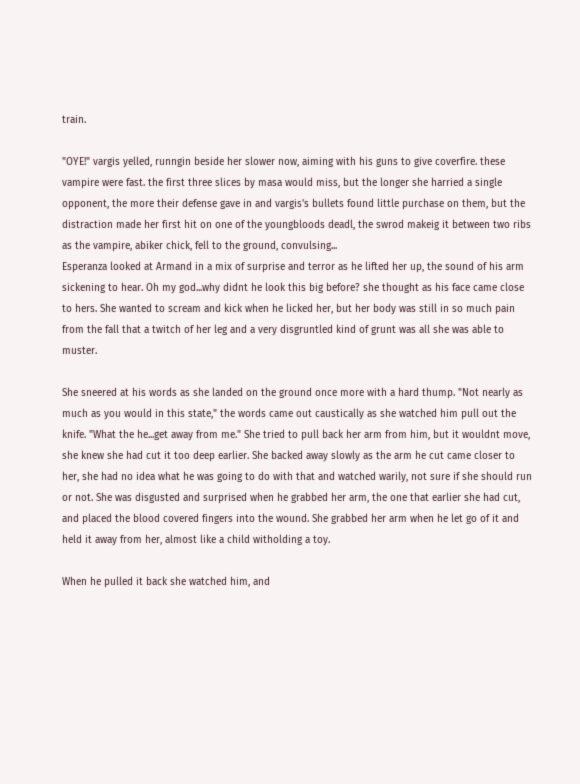train.

"OYE!" vargis yelled, runngin beside her slower now, aiming with his guns to give coverfire. these vampire were fast. the first three slices by masa would miss, but the longer she harried a single opponent, the more their defense gave in and vargis's bullets found little purchase on them, but the distraction made her first hit on one of the youngbloods deadl, the swrod makeig it between two ribs as the vampire, abiker chick, fell to the ground, convulsing...
Esperanza looked at Armand in a mix of surprise and terror as he lifted her up, the sound of his arm sickening to hear. Oh my god...why didnt he look this big before? she thought as his face came close to hers. She wanted to scream and kick when he licked her, but her body was still in so much pain from the fall that a twitch of her leg and a very disgruntled kind of grunt was all she was able to muster.

She sneered at his words as she landed on the ground once more with a hard thump. "Not nearly as much as you would in this state," the words came out caustically as she watched him pull out the knife. "What the he...get away from me." She tried to pull back her arm from him, but it wouldnt move, she knew she had cut it too deep earlier. She backed away slowly as the arm he cut came closer to her, she had no idea what he was going to do with that and watched warily, not sure if she should run or not. She was disgusted and surprised when he grabbed her arm, the one that earlier she had cut, and placed the blood covered fingers into the wound. She grabbed her arm when he let go of it and held it away from her, almost like a child witholding a toy.

When he pulled it back she watched him, and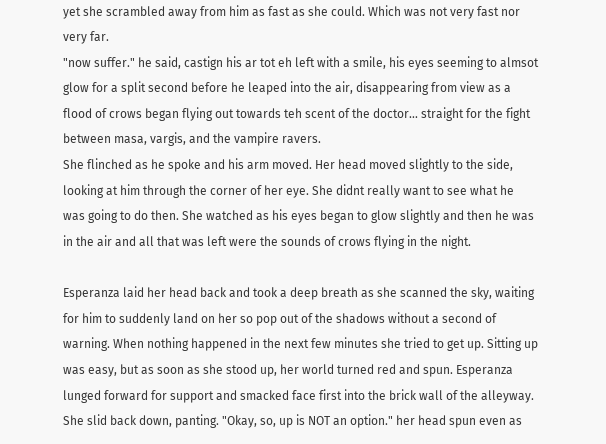yet she scrambled away from him as fast as she could. Which was not very fast nor very far.
"now suffer." he said, castign his ar tot eh left with a smile, his eyes seeming to almsot glow for a split second before he leaped into the air, disappearing from view as a flood of crows began flying out towards teh scent of the doctor... straight for the fight between masa, vargis, and the vampire ravers.
She flinched as he spoke and his arm moved. Her head moved slightly to the side, looking at him through the corner of her eye. She didnt really want to see what he was going to do then. She watched as his eyes began to glow slightly and then he was in the air and all that was left were the sounds of crows flying in the night.

Esperanza laid her head back and took a deep breath as she scanned the sky, waiting for him to suddenly land on her so pop out of the shadows without a second of warning. When nothing happened in the next few minutes she tried to get up. Sitting up was easy, but as soon as she stood up, her world turned red and spun. Esperanza lunged forward for support and smacked face first into the brick wall of the alleyway. She slid back down, panting. "Okay, so, up is NOT an option." her head spun even as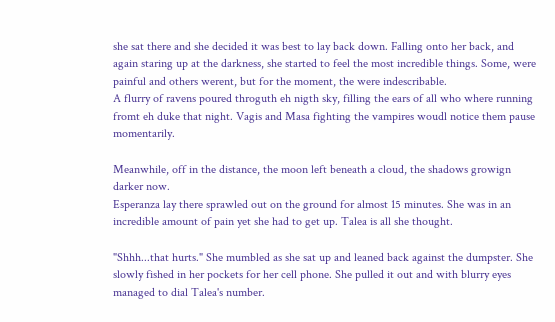she sat there and she decided it was best to lay back down. Falling onto her back, and again staring up at the darkness, she started to feel the most incredible things. Some, were painful and others werent, but for the moment, the were indescribable.
A flurry of ravens poured throguth eh nigth sky, filling the ears of all who where running fromt eh duke that night. Vagis and Masa fighting the vampires woudl notice them pause momentarily.

Meanwhile, off in the distance, the moon left beneath a cloud, the shadows growign darker now.
Esperanza lay there sprawled out on the ground for almost 15 minutes. She was in an incredible amount of pain yet she had to get up. Talea is all she thought.

"Shhh...that hurts." She mumbled as she sat up and leaned back against the dumpster. She slowly fished in her pockets for her cell phone. She pulled it out and with blurry eyes managed to dial Talea's number.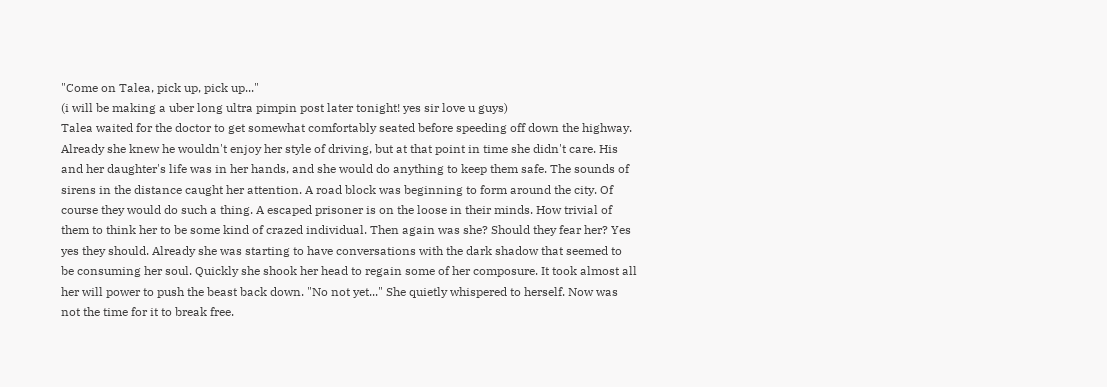"Come on Talea, pick up, pick up..."
(i will be making a uber long ultra pimpin post later tonight! yes sir love u guys)
Talea waited for the doctor to get somewhat comfortably seated before speeding off down the highway. Already she knew he wouldn't enjoy her style of driving, but at that point in time she didn't care. His and her daughter's life was in her hands, and she would do anything to keep them safe. The sounds of sirens in the distance caught her attention. A road block was beginning to form around the city. Of course they would do such a thing. A escaped prisoner is on the loose in their minds. How trivial of them to think her to be some kind of crazed individual. Then again was she? Should they fear her? Yes yes they should. Already she was starting to have conversations with the dark shadow that seemed to be consuming her soul. Quickly she shook her head to regain some of her composure. It took almost all her will power to push the beast back down. "No not yet..." She quietly whispered to herself. Now was not the time for it to break free.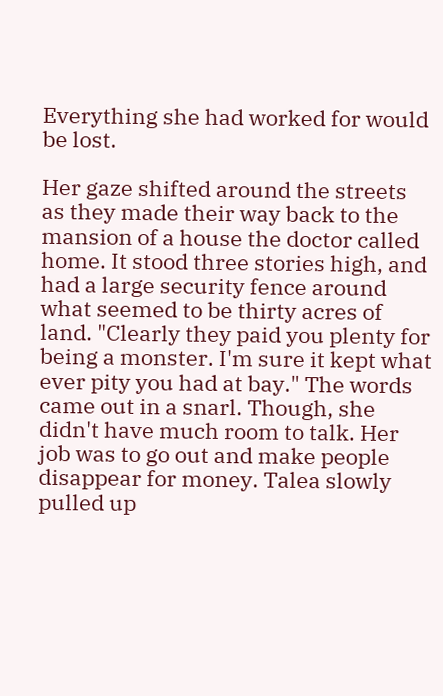Everything she had worked for would be lost.

Her gaze shifted around the streets as they made their way back to the mansion of a house the doctor called home. It stood three stories high, and had a large security fence around what seemed to be thirty acres of land. "Clearly they paid you plenty for being a monster. I'm sure it kept what ever pity you had at bay." The words came out in a snarl. Though, she didn't have much room to talk. Her job was to go out and make people disappear for money. Talea slowly pulled up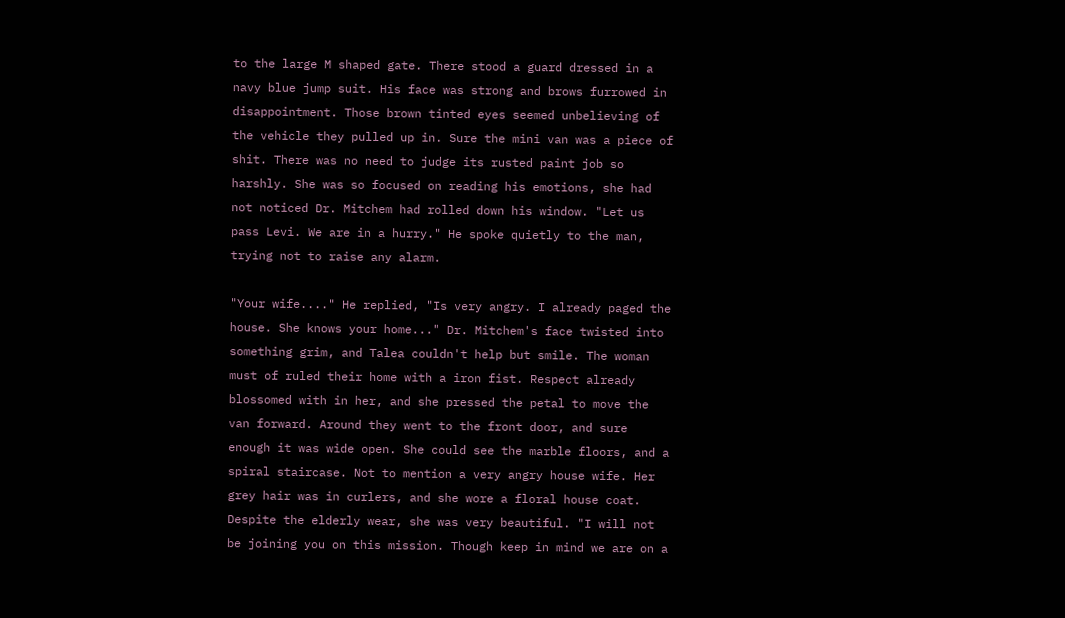to the large M shaped gate. There stood a guard dressed in a navy blue jump suit. His face was strong and brows furrowed in disappointment. Those brown tinted eyes seemed unbelieving of the vehicle they pulled up in. Sure the mini van was a piece of shit. There was no need to judge its rusted paint job so harshly. She was so focused on reading his emotions, she had not noticed Dr. Mitchem had rolled down his window. "Let us pass Levi. We are in a hurry." He spoke quietly to the man, trying not to raise any alarm.

"Your wife...." He replied, "Is very angry. I already paged the house. She knows your home..." Dr. Mitchem's face twisted into something grim, and Talea couldn't help but smile. The woman must of ruled their home with a iron fist. Respect already blossomed with in her, and she pressed the petal to move the van forward. Around they went to the front door, and sure enough it was wide open. She could see the marble floors, and a spiral staircase. Not to mention a very angry house wife. Her grey hair was in curlers, and she wore a floral house coat. Despite the elderly wear, she was very beautiful. "I will not be joining you on this mission. Though keep in mind we are on a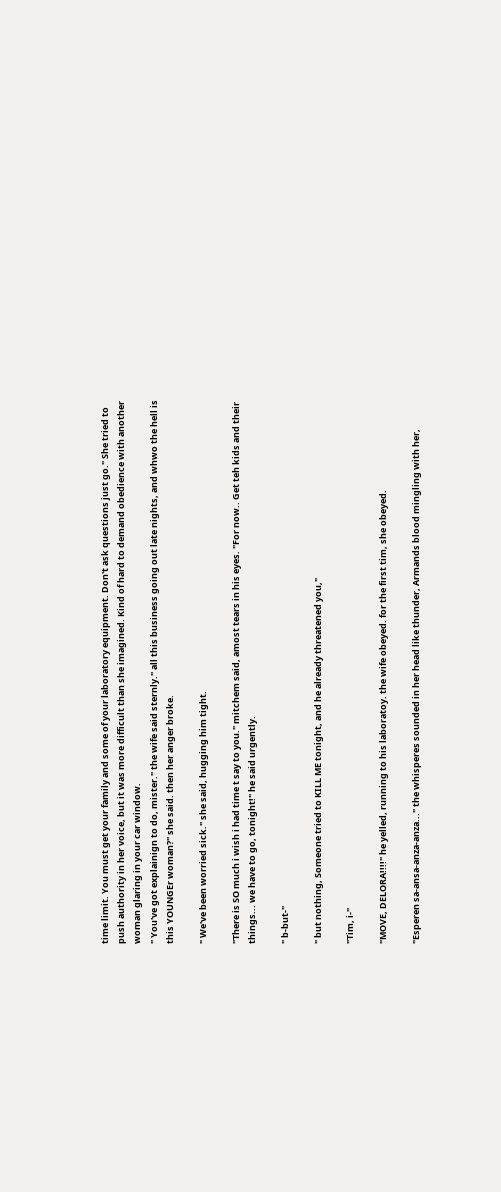time limit. You must get your family and some of your laboratory equipment. Don't ask questions just go." She tried to push authority in her voice, but it was more difficult than she imagined. Kind of hard to demand obedience with another woman glaring in your car window.
" You've got explainign to do, mister." the wife said sternly." all this business going out late nights, and whwo the hell is this YOUNGEr woman?" she said. then her anger broke.

" We've been worried sick." she said, hugging him tight.

"There is SO much i wish i had time t say to you." mitchem said, amost tears in his eyes. "For now.. Get teh kids and their things... we have to go, tonight!" he said urgently.

" b-but-"

" but nothing, Someone tried to KILL ME tonight, and he already threatened you,"

"Tim, i-"

"MOVE, DELORA!!!!" he yelled, running to his laboratoy. the wife obeyed. for the first tim, she obeyed.

"Esperen sa-ansa-anza-anza..." the whisperes sounded in her head like thunder, Armands blood mingling with her,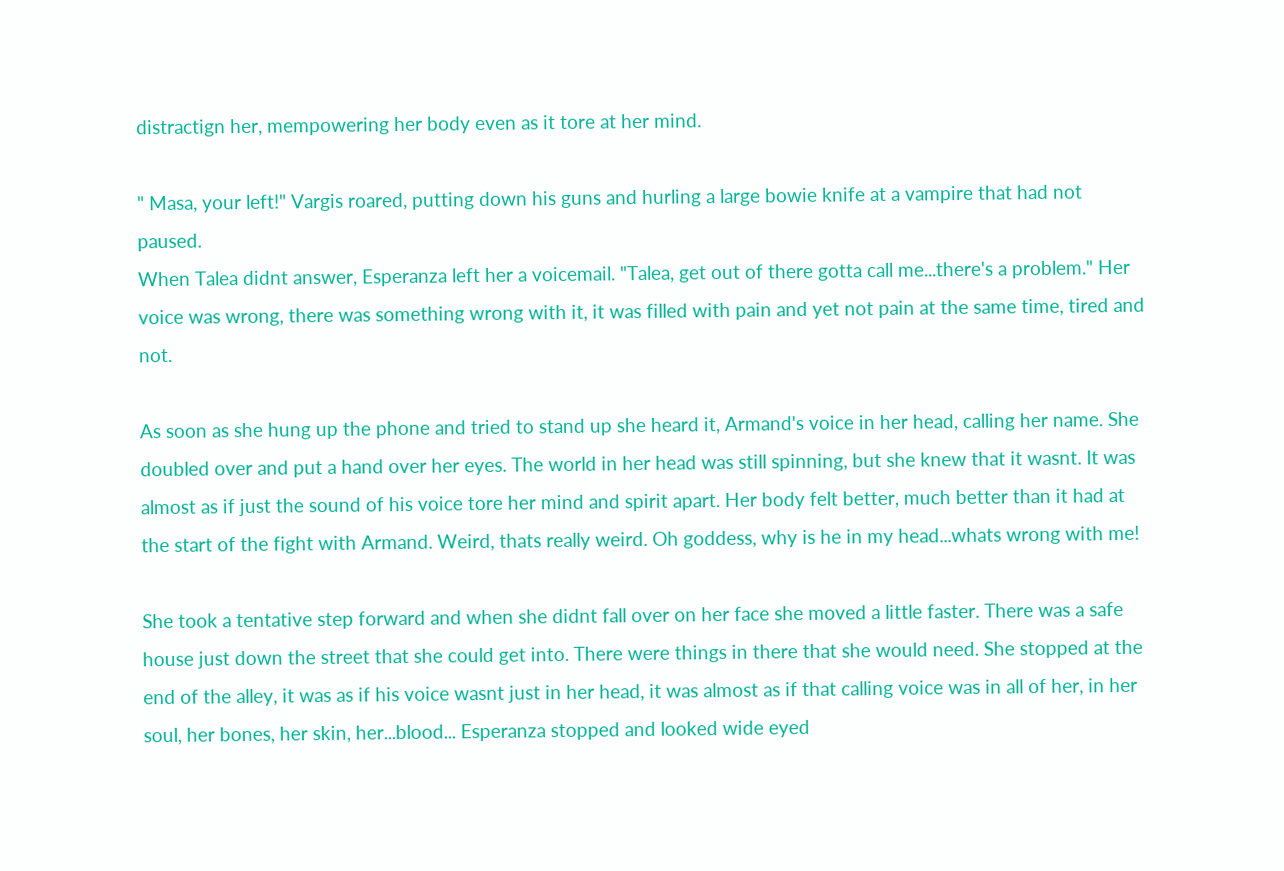distractign her, mempowering her body even as it tore at her mind.

" Masa, your left!" Vargis roared, putting down his guns and hurling a large bowie knife at a vampire that had not paused.
When Talea didnt answer, Esperanza left her a voicemail. "Talea, get out of there gotta call me...there's a problem." Her voice was wrong, there was something wrong with it, it was filled with pain and yet not pain at the same time, tired and not.

As soon as she hung up the phone and tried to stand up she heard it, Armand's voice in her head, calling her name. She doubled over and put a hand over her eyes. The world in her head was still spinning, but she knew that it wasnt. It was almost as if just the sound of his voice tore her mind and spirit apart. Her body felt better, much better than it had at the start of the fight with Armand. Weird, thats really weird. Oh goddess, why is he in my head...whats wrong with me!

She took a tentative step forward and when she didnt fall over on her face she moved a little faster. There was a safe house just down the street that she could get into. There were things in there that she would need. She stopped at the end of the alley, it was as if his voice wasnt just in her head, it was almost as if that calling voice was in all of her, in her soul, her bones, her skin, her...blood... Esperanza stopped and looked wide eyed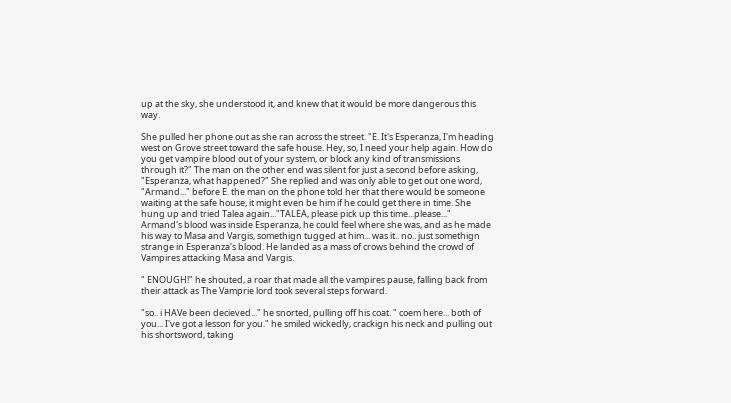up at the sky, she understood it, and knew that it would be more dangerous this way.

She pulled her phone out as she ran across the street. "E. It's Esperanza, I'm heading west on Grove street toward the safe house. Hey, so, I need your help again. How do you get vampire blood out of your system, or block any kind of transmissions through it?" The man on the other end was silent for just a second before asking, "Esperanza, what happened?" She replied and was only able to get out one word, "Armand..." before E. the man on the phone told her that there would be someone waiting at the safe house, it might even be him if he could get there in time. She hung up and tried Talea again..."TALEA, please pick up this time...please..."
Armand's blood was inside Esperanza, he could feel where she was, and as he made his way to Masa and Vargis, somethign tugged at him... was it.. no.. just somethign strange in Esperanza's blood. He landed as a mass of crows behind the crowd of Vampires attacking Masa and Vargis.

" ENOUGH!" he shouted, a roar that made all the vampires pause, falling back from their attack as The Vamprie lord took several steps forward.

"so.. i HAVe been decieved..." he snorted, pulling off his coat. " coem here... both of you... I've got a lesson for you." he smiled wickedly, crackign his neck and pulling out his shortsword, taking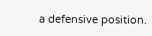a defensive position.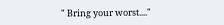" Bring your worst...."